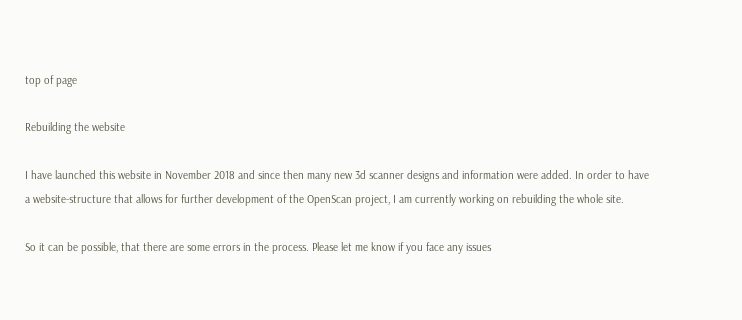top of page

Rebuilding the website

I have launched this website in November 2018 and since then many new 3d scanner designs and information were added. In order to have a website-structure that allows for further development of the OpenScan project, I am currently working on rebuilding the whole site.

So it can be possible, that there are some errors in the process. Please let me know if you face any issues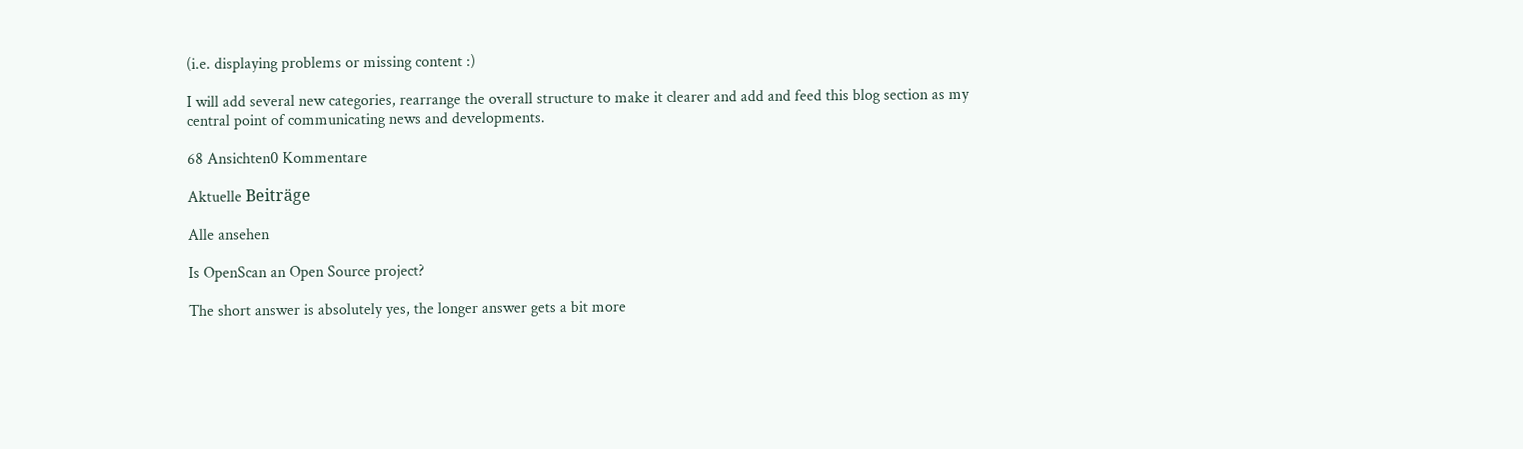(i.e. displaying problems or missing content :)

I will add several new categories, rearrange the overall structure to make it clearer and add and feed this blog section as my central point of communicating news and developments.

68 Ansichten0 Kommentare

Aktuelle Beiträge

Alle ansehen

Is OpenScan an Open Source project?

The short answer is absolutely yes, the longer answer gets a bit more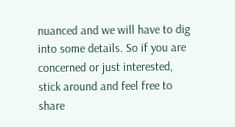nuanced and we will have to dig into some details. So if you are concerned or just interested, stick around and feel free to share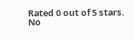Rated 0 out of 5 stars.
No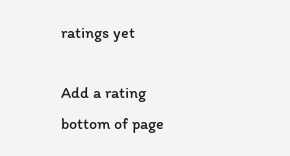ratings yet

Add a rating
bottom of page